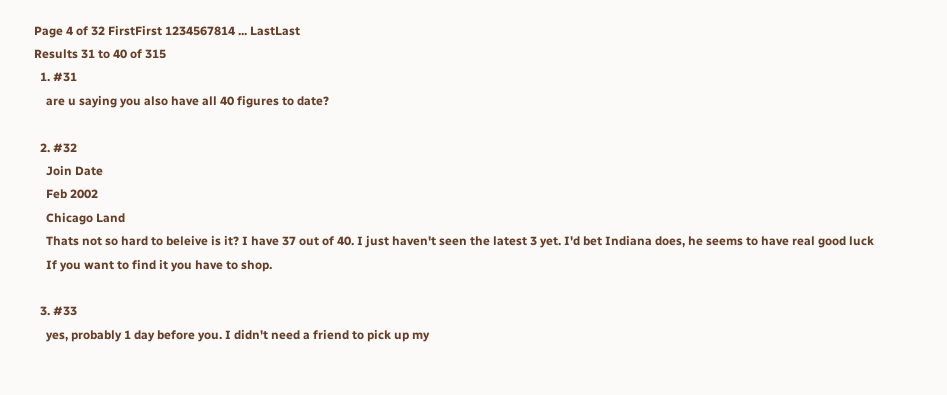Page 4 of 32 FirstFirst 1234567814 ... LastLast
Results 31 to 40 of 315
  1. #31
    are u saying you also have all 40 figures to date?

  2. #32
    Join Date
    Feb 2002
    Chicago Land
    Thats not so hard to beleive is it? I have 37 out of 40. I just haven't seen the latest 3 yet. I'd bet Indiana does, he seems to have real good luck
    If you want to find it you have to shop.

  3. #33
    yes, probably 1 day before you. I didn't need a friend to pick up my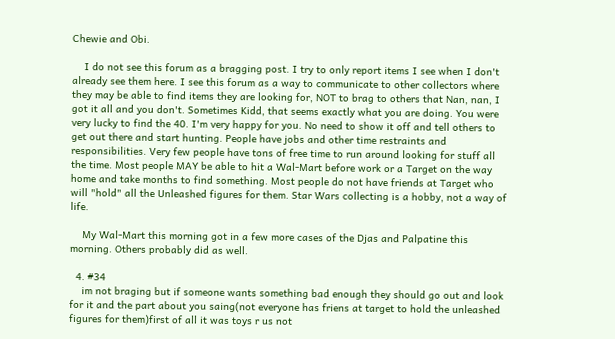Chewie and Obi.

    I do not see this forum as a bragging post. I try to only report items I see when I don't already see them here. I see this forum as a way to communicate to other collectors where they may be able to find items they are looking for, NOT to brag to others that Nan, nan, I got it all and you don't. Sometimes Kidd, that seems exactly what you are doing. You were very lucky to find the 40. I'm very happy for you. No need to show it off and tell others to get out there and start hunting. People have jobs and other time restraints and responsibilities. Very few people have tons of free time to run around looking for stuff all the time. Most people MAY be able to hit a Wal-Mart before work or a Target on the way home and take months to find something. Most people do not have friends at Target who will "hold" all the Unleashed figures for them. Star Wars collecting is a hobby, not a way of life.

    My Wal-Mart this morning got in a few more cases of the Djas and Palpatine this morning. Others probably did as well.

  4. #34
    im not braging but if someone wants something bad enough they should go out and look for it and the part about you saing(not everyone has friens at target to hold the unleashed figures for them)first of all it was toys r us not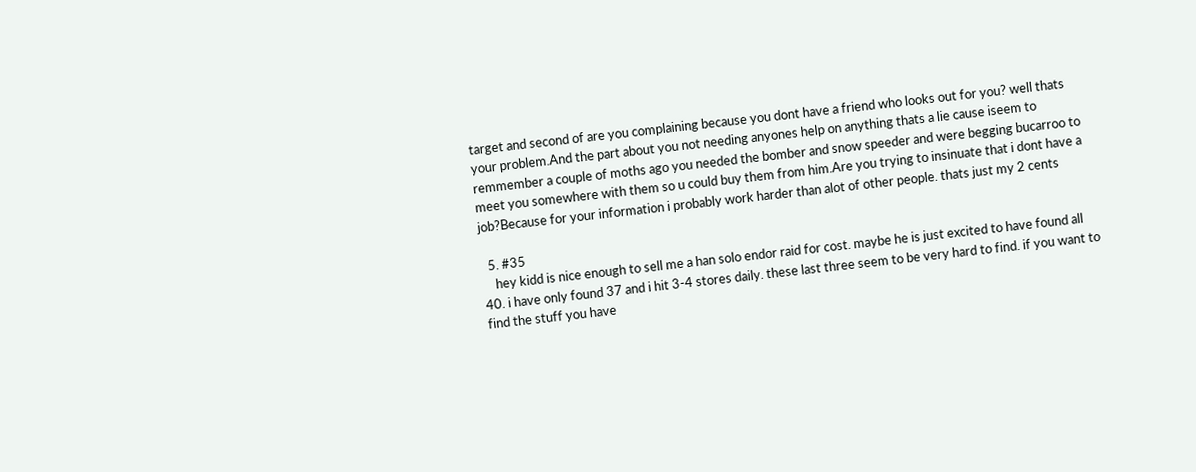target and second of are you complaining because you dont have a friend who looks out for you? well thats your problem.And the part about you not needing anyones help on anything thats a lie cause iseem to remmember a couple of moths ago you needed the bomber and snow speeder and were begging bucarroo to meet you somewhere with them so u could buy them from him.Are you trying to insinuate that i dont have a job?Because for your information i probably work harder than alot of other people. thats just my 2 cents

  5. #35
    hey kidd is nice enough to sell me a han solo endor raid for cost. maybe he is just excited to have found all 40. i have only found 37 and i hit 3-4 stores daily. these last three seem to be very hard to find. if you want to find the stuff you have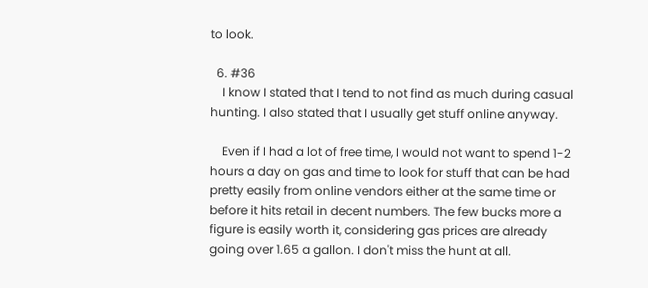to look.

  6. #36
    I know I stated that I tend to not find as much during casual hunting. I also stated that I usually get stuff online anyway.

    Even if I had a lot of free time, I would not want to spend 1-2 hours a day on gas and time to look for stuff that can be had pretty easily from online vendors either at the same time or before it hits retail in decent numbers. The few bucks more a figure is easily worth it, considering gas prices are already going over 1.65 a gallon. I don't miss the hunt at all.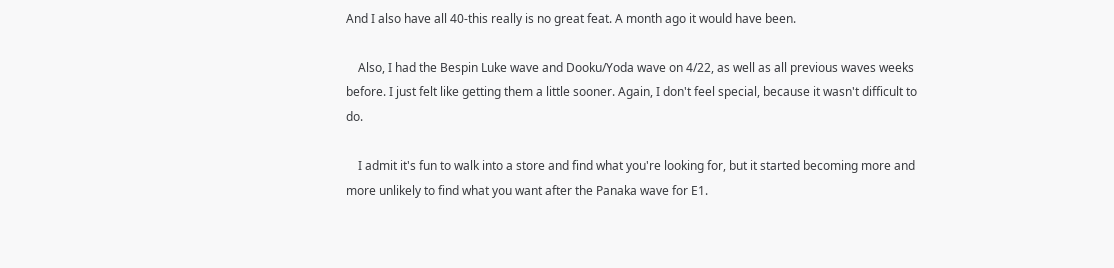And I also have all 40-this really is no great feat. A month ago it would have been.

    Also, I had the Bespin Luke wave and Dooku/Yoda wave on 4/22, as well as all previous waves weeks before. I just felt like getting them a little sooner. Again, I don't feel special, because it wasn't difficult to do.

    I admit it's fun to walk into a store and find what you're looking for, but it started becoming more and more unlikely to find what you want after the Panaka wave for E1.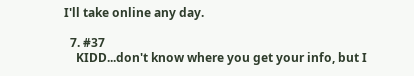I'll take online any day.

  7. #37
    KIDD...don't know where you get your info, but I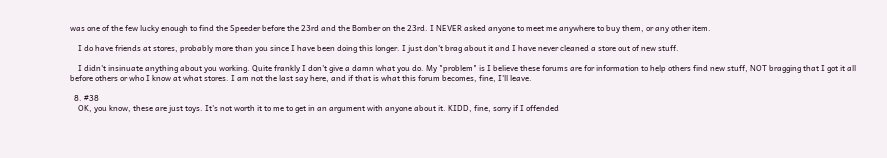was one of the few lucky enough to find the Speeder before the 23rd and the Bomber on the 23rd. I NEVER asked anyone to meet me anywhere to buy them, or any other item.

    I do have friends at stores, probably more than you since I have been doing this longer. I just don't brag about it and I have never cleaned a store out of new stuff.

    I didn't insinuate anything about you working. Quite frankly I don't give a damn what you do. My "problem" is I believe these forums are for information to help others find new stuff, NOT bragging that I got it all before others or who I know at what stores. I am not the last say here, and if that is what this forum becomes, fine, I'll leave.

  8. #38
    OK, you know, these are just toys. It's not worth it to me to get in an argument with anyone about it. KIDD, fine, sorry if I offended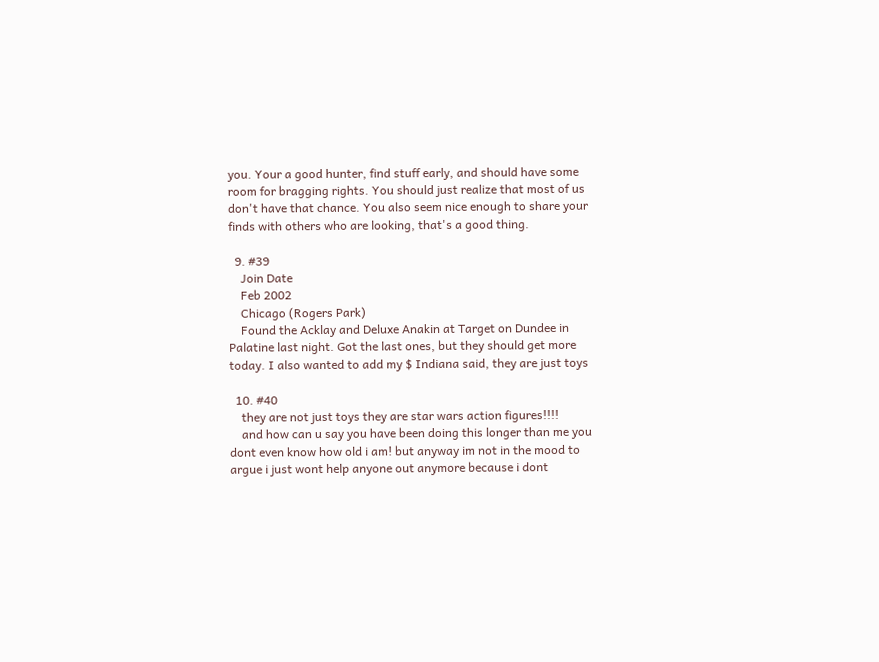you. Your a good hunter, find stuff early, and should have some room for bragging rights. You should just realize that most of us don't have that chance. You also seem nice enough to share your finds with others who are looking, that's a good thing.

  9. #39
    Join Date
    Feb 2002
    Chicago (Rogers Park)
    Found the Acklay and Deluxe Anakin at Target on Dundee in Palatine last night. Got the last ones, but they should get more today. I also wanted to add my $ Indiana said, they are just toys

  10. #40
    they are not just toys they are star wars action figures!!!!
    and how can u say you have been doing this longer than me you dont even know how old i am! but anyway im not in the mood to argue i just wont help anyone out anymore because i dont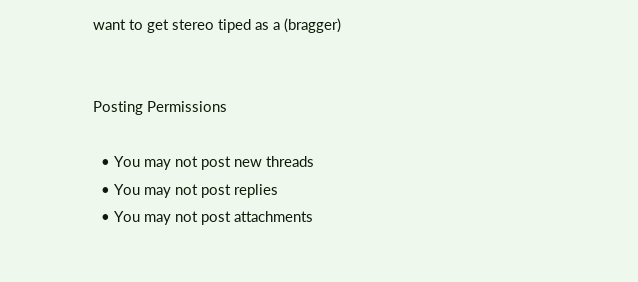want to get stereo tiped as a (bragger)


Posting Permissions

  • You may not post new threads
  • You may not post replies
  • You may not post attachments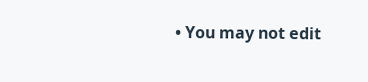• You may not edit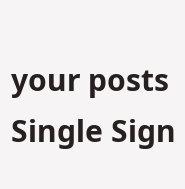your posts
Single Sign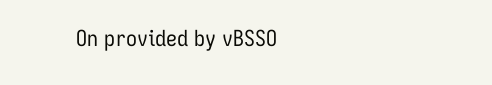On provided by vBSSO